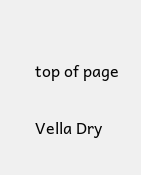top of page

Vella Dry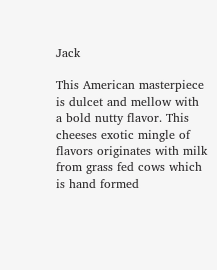Jack

This American masterpiece is dulcet and mellow with a bold nutty flavor. This cheeses exotic mingle of flavors originates with milk from grass fed cows which is hand formed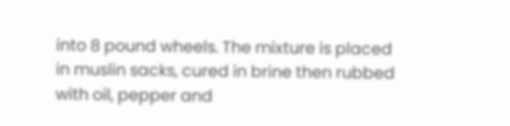into 8 pound wheels. The mixture is placed in muslin sacks, cured in brine then rubbed with oil, pepper and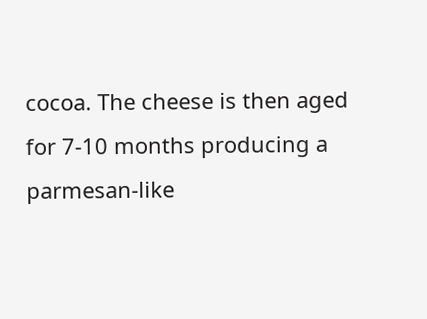cocoa. The cheese is then aged for 7-10 months producing a parmesan-like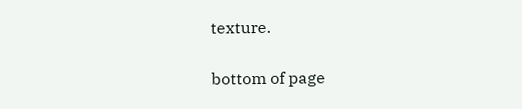texture.

bottom of page